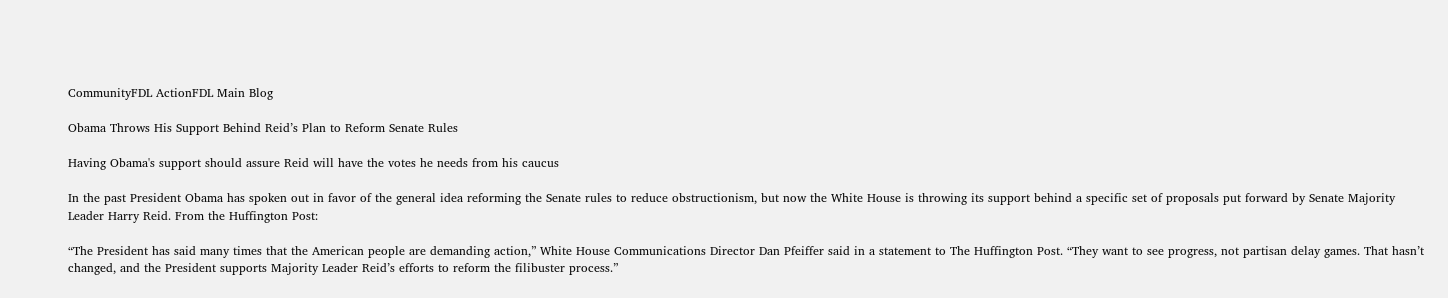CommunityFDL ActionFDL Main Blog

Obama Throws His Support Behind Reid’s Plan to Reform Senate Rules

Having Obama's support should assure Reid will have the votes he needs from his caucus

In the past President Obama has spoken out in favor of the general idea reforming the Senate rules to reduce obstructionism, but now the White House is throwing its support behind a specific set of proposals put forward by Senate Majority Leader Harry Reid. From the Huffington Post:

“The President has said many times that the American people are demanding action,” White House Communications Director Dan Pfeiffer said in a statement to The Huffington Post. “They want to see progress, not partisan delay games. That hasn’t changed, and the President supports Majority Leader Reid’s efforts to reform the filibuster process.”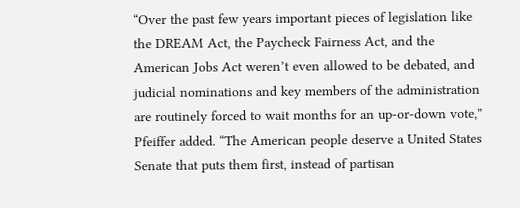“Over the past few years important pieces of legislation like the DREAM Act, the Paycheck Fairness Act, and the American Jobs Act weren’t even allowed to be debated, and judicial nominations and key members of the administration are routinely forced to wait months for an up-or-down vote,” Pfeiffer added. “The American people deserve a United States Senate that puts them first, instead of partisan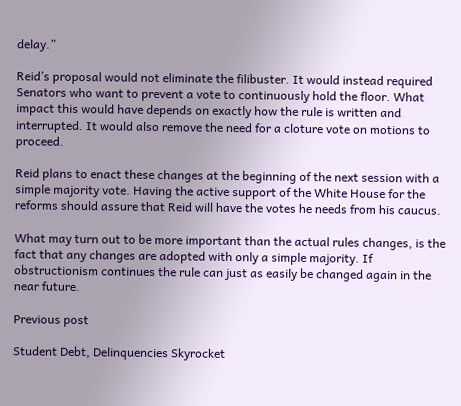delay.”

Reid’s proposal would not eliminate the filibuster. It would instead required Senators who want to prevent a vote to continuously hold the floor. What impact this would have depends on exactly how the rule is written and interrupted. It would also remove the need for a cloture vote on motions to proceed.

Reid plans to enact these changes at the beginning of the next session with a simple majority vote. Having the active support of the White House for the reforms should assure that Reid will have the votes he needs from his caucus.

What may turn out to be more important than the actual rules changes, is the fact that any changes are adopted with only a simple majority. If obstructionism continues the rule can just as easily be changed again in the near future.

Previous post

Student Debt, Delinquencies Skyrocket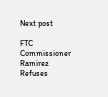Next post

FTC Commissioner Ramirez Refuses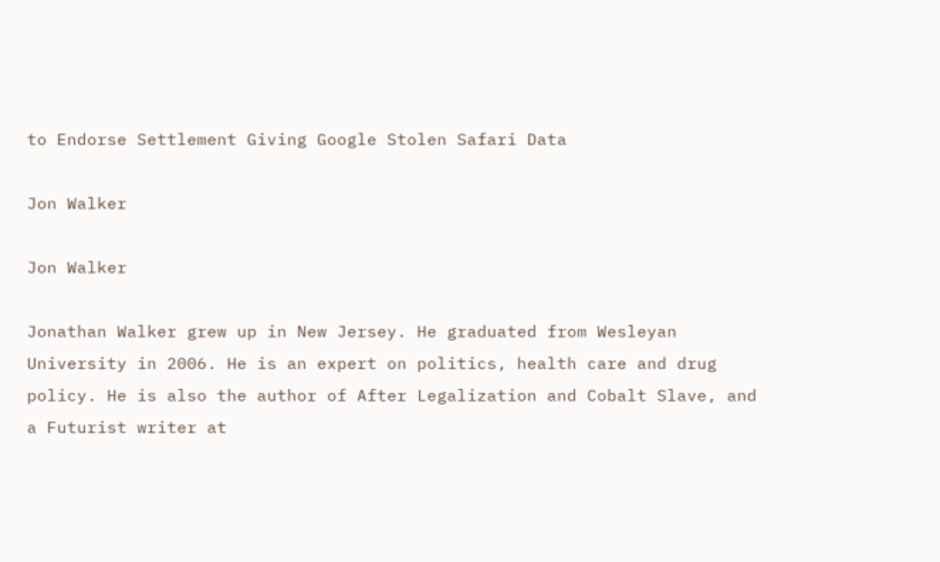to Endorse Settlement Giving Google Stolen Safari Data

Jon Walker

Jon Walker

Jonathan Walker grew up in New Jersey. He graduated from Wesleyan University in 2006. He is an expert on politics, health care and drug policy. He is also the author of After Legalization and Cobalt Slave, and a Futurist writer at